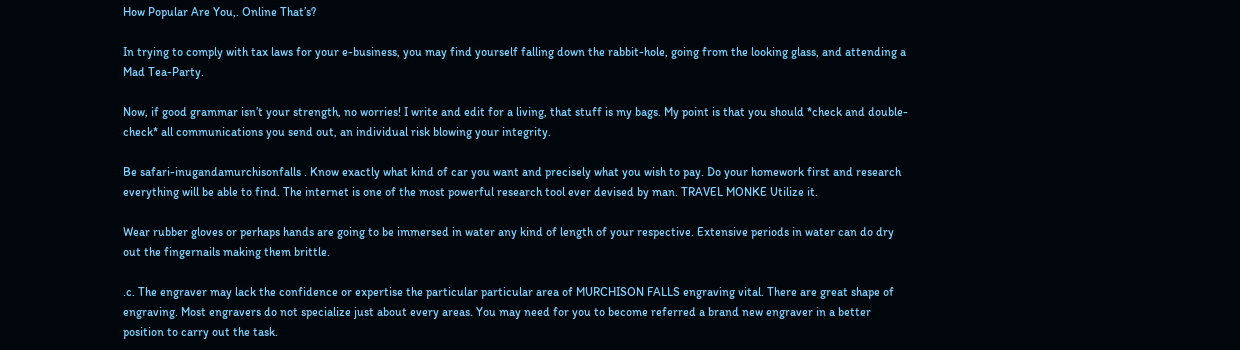How Popular Are You,. Online That’s?

In trying to comply with tax laws for your e-business, you may find yourself falling down the rabbit-hole, going from the looking glass, and attending a Mad Tea-Party.

Now, if good grammar isn’t your strength, no worries! I write and edit for a living, that stuff is my bags. My point is that you should *check and double-check* all communications you send out, an individual risk blowing your integrity.

Be safari-inugandamurchisonfalls . Know exactly what kind of car you want and precisely what you wish to pay. Do your homework first and research everything will be able to find. The internet is one of the most powerful research tool ever devised by man. TRAVEL MONKE Utilize it.

Wear rubber gloves or perhaps hands are going to be immersed in water any kind of length of your respective. Extensive periods in water can do dry out the fingernails making them brittle.

.c. The engraver may lack the confidence or expertise the particular particular area of MURCHISON FALLS engraving vital. There are great shape of engraving. Most engravers do not specialize just about every areas. You may need for you to become referred a brand new engraver in a better position to carry out the task.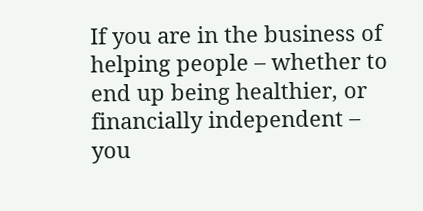If you are in the business of helping people – whether to end up being healthier, or financially independent – you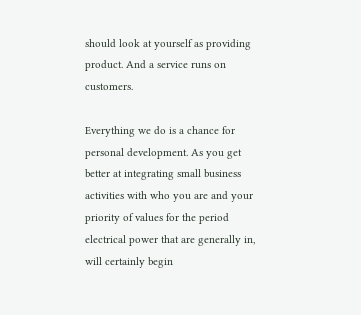should look at yourself as providing product. And a service runs on customers.

Everything we do is a chance for personal development. As you get better at integrating small business activities with who you are and your priority of values for the period electrical power that are generally in, will certainly begin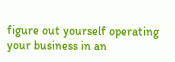figure out yourself operating your business in an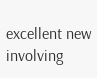excellent new involving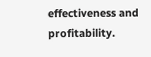effectiveness and profitability.